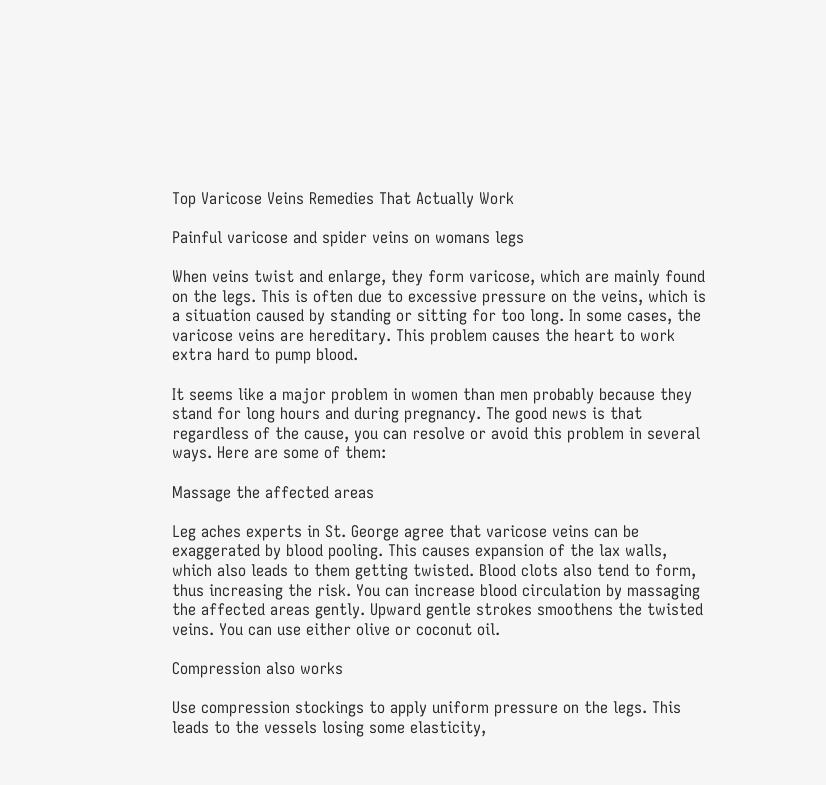Top Varicose Veins Remedies That Actually Work

Painful varicose and spider veins on womans legs

When veins twist and enlarge, they form varicose, which are mainly found on the legs. This is often due to excessive pressure on the veins, which is a situation caused by standing or sitting for too long. In some cases, the varicose veins are hereditary. This problem causes the heart to work extra hard to pump blood.

It seems like a major problem in women than men probably because they stand for long hours and during pregnancy. The good news is that regardless of the cause, you can resolve or avoid this problem in several ways. Here are some of them:

Massage the affected areas

Leg aches experts in St. George agree that varicose veins can be exaggerated by blood pooling. This causes expansion of the lax walls, which also leads to them getting twisted. Blood clots also tend to form, thus increasing the risk. You can increase blood circulation by massaging the affected areas gently. Upward gentle strokes smoothens the twisted veins. You can use either olive or coconut oil.

Compression also works

Use compression stockings to apply uniform pressure on the legs. This leads to the vessels losing some elasticity,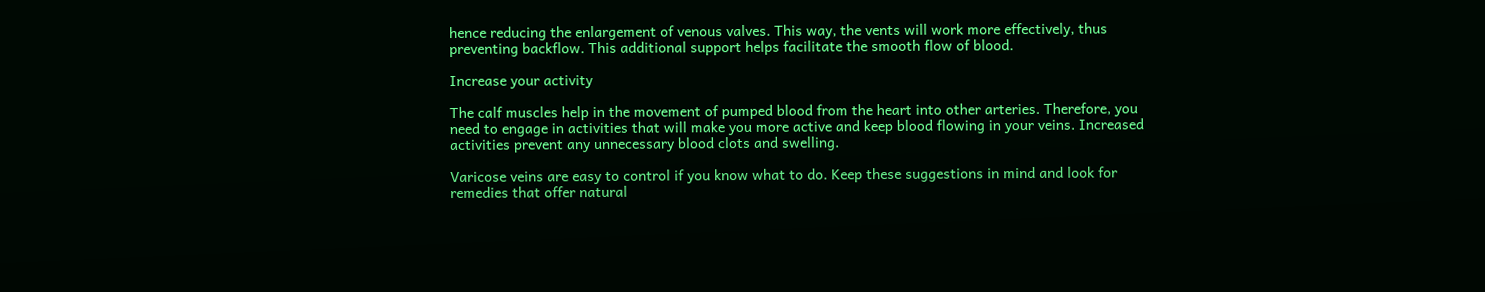hence reducing the enlargement of venous valves. This way, the vents will work more effectively, thus preventing backflow. This additional support helps facilitate the smooth flow of blood.

Increase your activity

The calf muscles help in the movement of pumped blood from the heart into other arteries. Therefore, you need to engage in activities that will make you more active and keep blood flowing in your veins. Increased activities prevent any unnecessary blood clots and swelling.

Varicose veins are easy to control if you know what to do. Keep these suggestions in mind and look for remedies that offer natural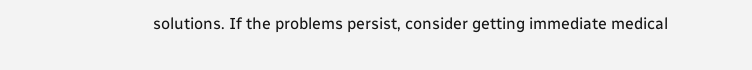solutions. If the problems persist, consider getting immediate medical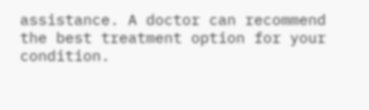assistance. A doctor can recommend the best treatment option for your condition.